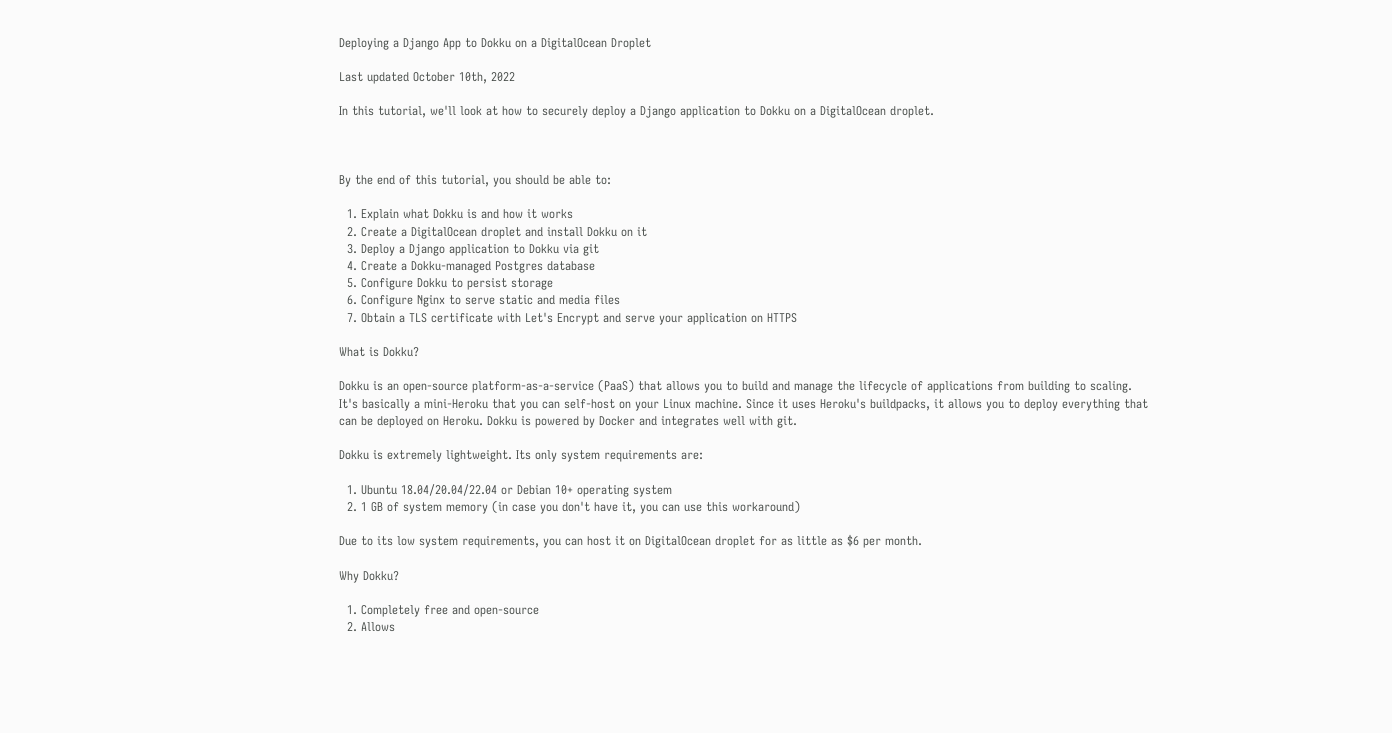Deploying a Django App to Dokku on a DigitalOcean Droplet

Last updated October 10th, 2022

In this tutorial, we'll look at how to securely deploy a Django application to Dokku on a DigitalOcean droplet.



By the end of this tutorial, you should be able to:

  1. Explain what Dokku is and how it works
  2. Create a DigitalOcean droplet and install Dokku on it
  3. Deploy a Django application to Dokku via git
  4. Create a Dokku-managed Postgres database
  5. Configure Dokku to persist storage
  6. Configure Nginx to serve static and media files
  7. Obtain a TLS certificate with Let's Encrypt and serve your application on HTTPS

What is Dokku?

Dokku is an open-source platform-as-a-service (PaaS) that allows you to build and manage the lifecycle of applications from building to scaling. It's basically a mini-Heroku that you can self-host on your Linux machine. Since it uses Heroku's buildpacks, it allows you to deploy everything that can be deployed on Heroku. Dokku is powered by Docker and integrates well with git.

Dokku is extremely lightweight. Its only system requirements are:

  1. Ubuntu 18.04/20.04/22.04 or Debian 10+ operating system
  2. 1 GB of system memory (in case you don't have it, you can use this workaround)

Due to its low system requirements, you can host it on DigitalOcean droplet for as little as $6 per month.

Why Dokku?

  1. Completely free and open-source
  2. Allows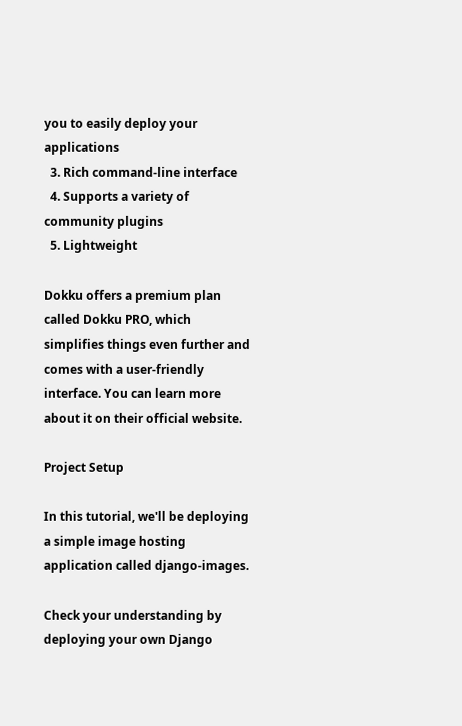you to easily deploy your applications
  3. Rich command-line interface
  4. Supports a variety of community plugins
  5. Lightweight

Dokku offers a premium plan called Dokku PRO, which simplifies things even further and comes with a user-friendly interface. You can learn more about it on their official website.

Project Setup

In this tutorial, we'll be deploying a simple image hosting application called django-images.

Check your understanding by deploying your own Django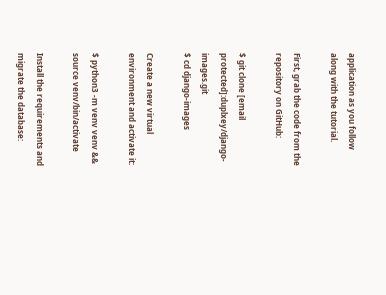application as you follow along with the tutorial.

First, grab the code from the repository on GitHub:

$ git clone [email protected]:duplxey/django-images.git
$ cd django-images

Create a new virtual environment and activate it:

$ python3 -m venv venv && source venv/bin/activate

Install the requirements and migrate the database: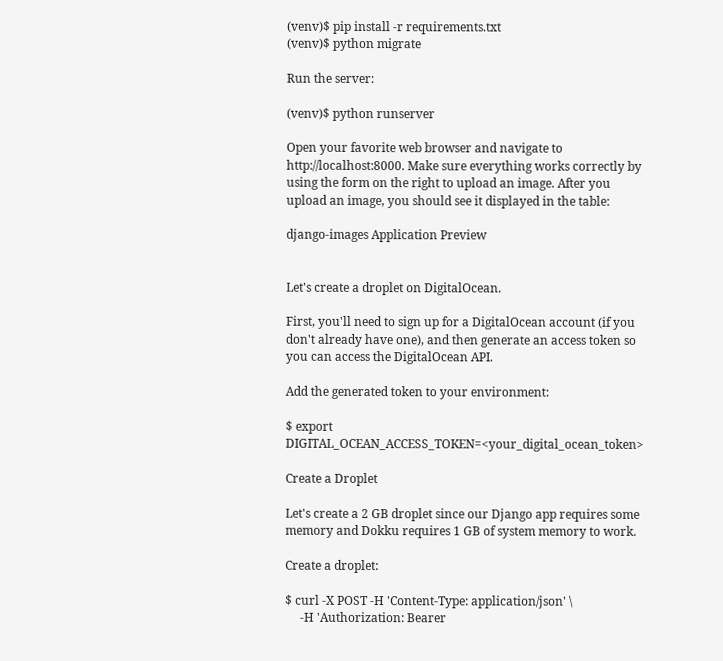(venv)$ pip install -r requirements.txt
(venv)$ python migrate

Run the server:

(venv)$ python runserver

Open your favorite web browser and navigate to http://localhost:8000. Make sure everything works correctly by using the form on the right to upload an image. After you upload an image, you should see it displayed in the table:

django-images Application Preview


Let's create a droplet on DigitalOcean.

First, you'll need to sign up for a DigitalOcean account (if you don't already have one), and then generate an access token so you can access the DigitalOcean API.

Add the generated token to your environment:

$ export DIGITAL_OCEAN_ACCESS_TOKEN=<your_digital_ocean_token>

Create a Droplet

Let's create a 2 GB droplet since our Django app requires some memory and Dokku requires 1 GB of system memory to work.

Create a droplet:

$ curl -X POST -H 'Content-Type: application/json' \
     -H 'Authorization: Bearer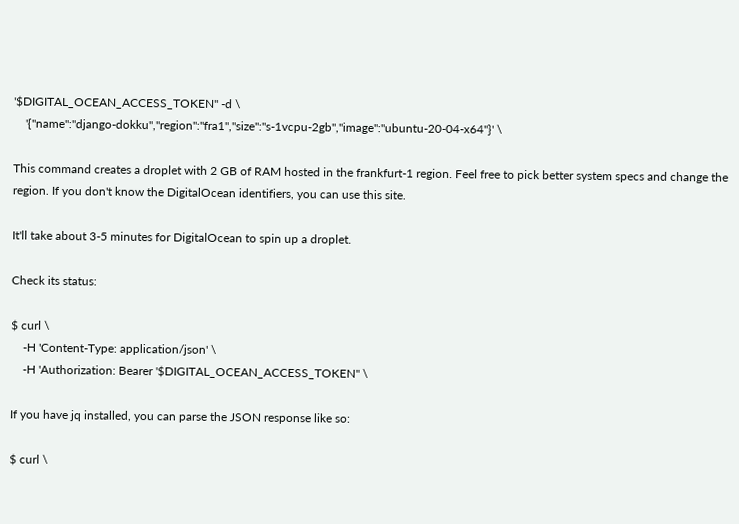'$DIGITAL_OCEAN_ACCESS_TOKEN'' -d \
    '{"name":"django-dokku","region":"fra1","size":"s-1vcpu-2gb","image":"ubuntu-20-04-x64"}' \

This command creates a droplet with 2 GB of RAM hosted in the frankfurt-1 region. Feel free to pick better system specs and change the region. If you don't know the DigitalOcean identifiers, you can use this site.

It'll take about 3-5 minutes for DigitalOcean to spin up a droplet.

Check its status:

$ curl \
    -H 'Content-Type: application/json' \
    -H 'Authorization: Bearer '$DIGITAL_OCEAN_ACCESS_TOKEN'' \

If you have jq installed, you can parse the JSON response like so:

$ curl \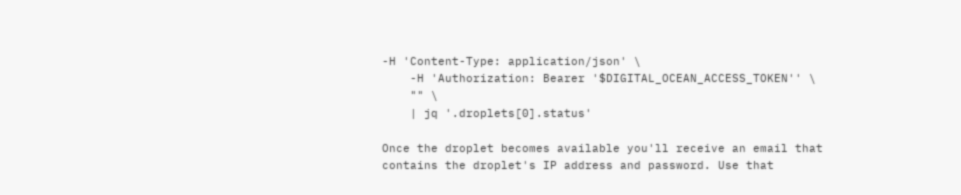-H 'Content-Type: application/json' \
    -H 'Authorization: Bearer '$DIGITAL_OCEAN_ACCESS_TOKEN'' \
    "" \
    | jq '.droplets[0].status'

Once the droplet becomes available you'll receive an email that contains the droplet's IP address and password. Use that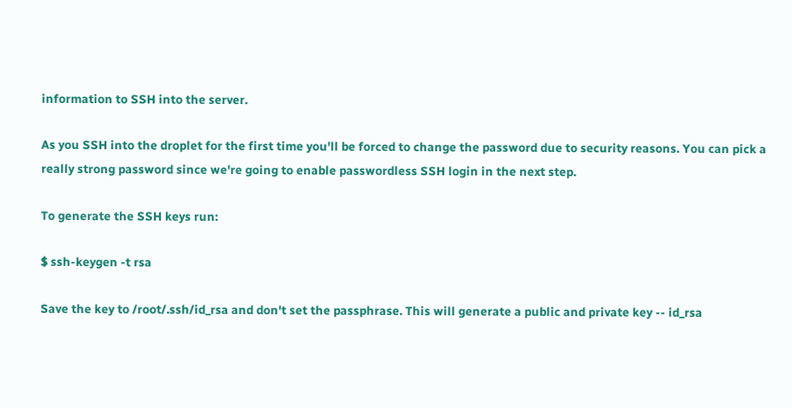information to SSH into the server.

As you SSH into the droplet for the first time you'll be forced to change the password due to security reasons. You can pick a really strong password since we're going to enable passwordless SSH login in the next step.

To generate the SSH keys run:

$ ssh-keygen -t rsa

Save the key to /root/.ssh/id_rsa and don't set the passphrase. This will generate a public and private key -- id_rsa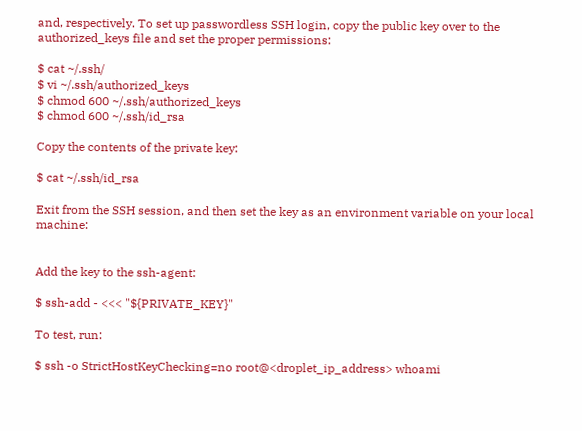and, respectively. To set up passwordless SSH login, copy the public key over to the authorized_keys file and set the proper permissions:

$ cat ~/.ssh/
$ vi ~/.ssh/authorized_keys
$ chmod 600 ~/.ssh/authorized_keys
$ chmod 600 ~/.ssh/id_rsa

Copy the contents of the private key:

$ cat ~/.ssh/id_rsa

Exit from the SSH session, and then set the key as an environment variable on your local machine:


Add the key to the ssh-agent:

$ ssh-add - <<< "${PRIVATE_KEY}"

To test, run:

$ ssh -o StrictHostKeyChecking=no root@<droplet_ip_address> whoami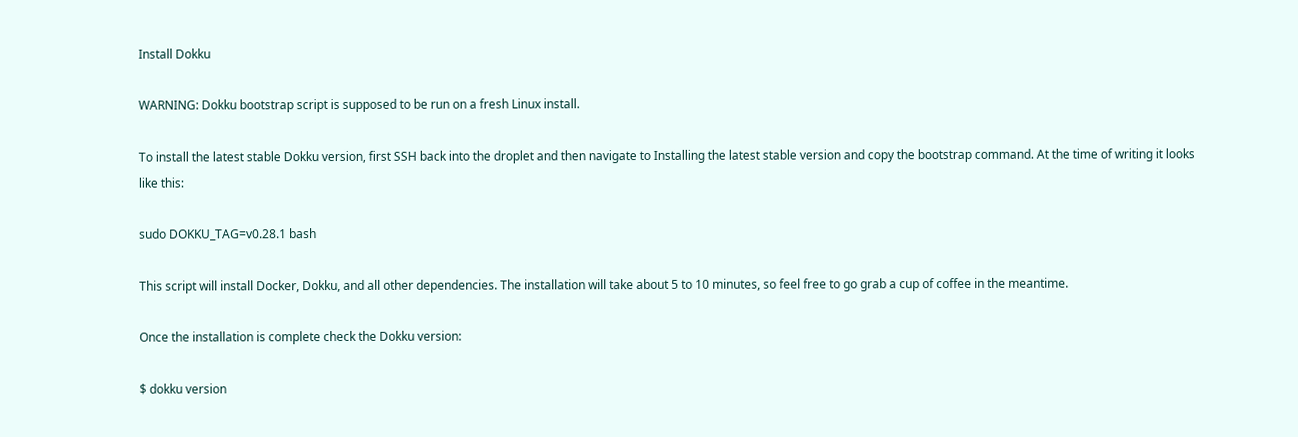Install Dokku

WARNING: Dokku bootstrap script is supposed to be run on a fresh Linux install.

To install the latest stable Dokku version, first SSH back into the droplet and then navigate to Installing the latest stable version and copy the bootstrap command. At the time of writing it looks like this:

sudo DOKKU_TAG=v0.28.1 bash

This script will install Docker, Dokku, and all other dependencies. The installation will take about 5 to 10 minutes, so feel free to go grab a cup of coffee in the meantime.

Once the installation is complete check the Dokku version:

$ dokku version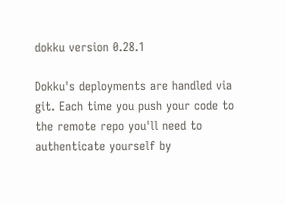dokku version 0.28.1

Dokku's deployments are handled via git. Each time you push your code to the remote repo you'll need to authenticate yourself by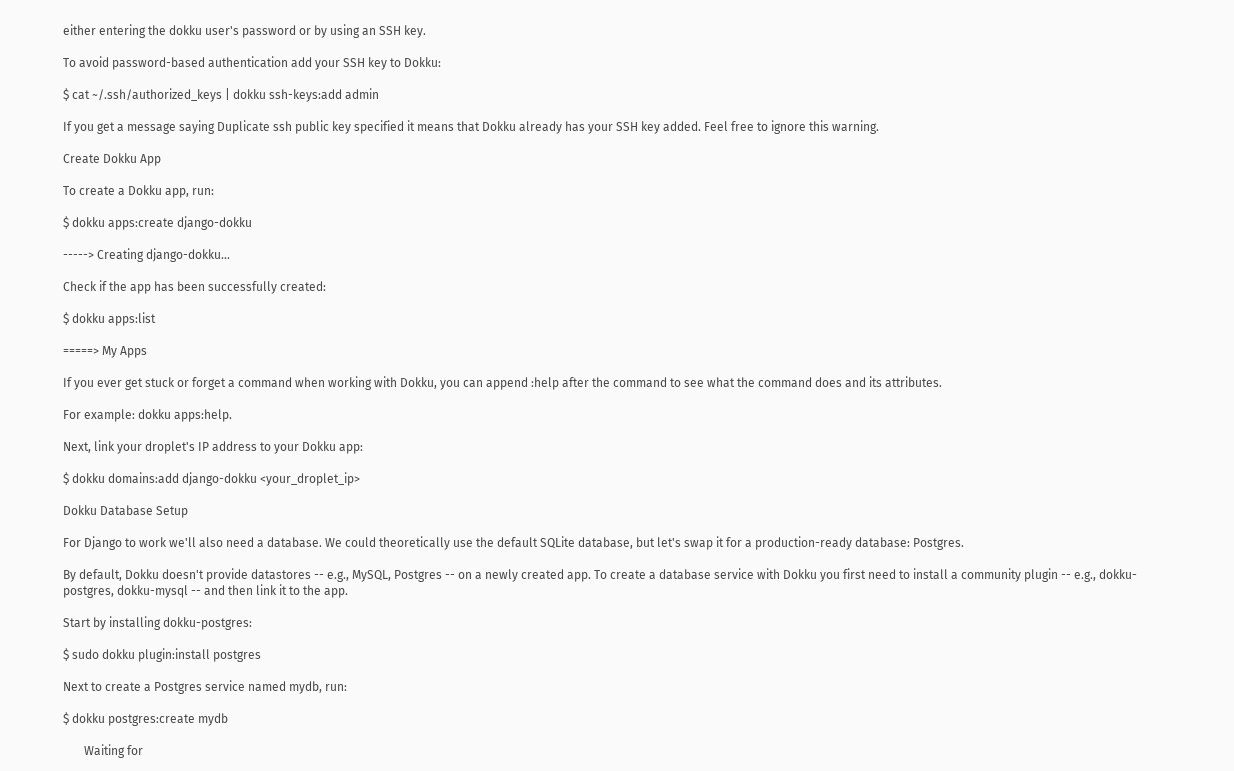either entering the dokku user's password or by using an SSH key.

To avoid password-based authentication add your SSH key to Dokku:

$ cat ~/.ssh/authorized_keys | dokku ssh-keys:add admin

If you get a message saying Duplicate ssh public key specified it means that Dokku already has your SSH key added. Feel free to ignore this warning.

Create Dokku App

To create a Dokku app, run:

$ dokku apps:create django-dokku

-----> Creating django-dokku...

Check if the app has been successfully created:

$ dokku apps:list

=====> My Apps

If you ever get stuck or forget a command when working with Dokku, you can append :help after the command to see what the command does and its attributes.

For example: dokku apps:help.

Next, link your droplet's IP address to your Dokku app:

$ dokku domains:add django-dokku <your_droplet_ip>

Dokku Database Setup

For Django to work we'll also need a database. We could theoretically use the default SQLite database, but let's swap it for a production-ready database: Postgres.

By default, Dokku doesn't provide datastores -- e.g., MySQL, Postgres -- on a newly created app. To create a database service with Dokku you first need to install a community plugin -- e.g., dokku-postgres, dokku-mysql -- and then link it to the app.

Start by installing dokku-postgres:

$ sudo dokku plugin:install postgres

Next to create a Postgres service named mydb, run:

$ dokku postgres:create mydb

       Waiting for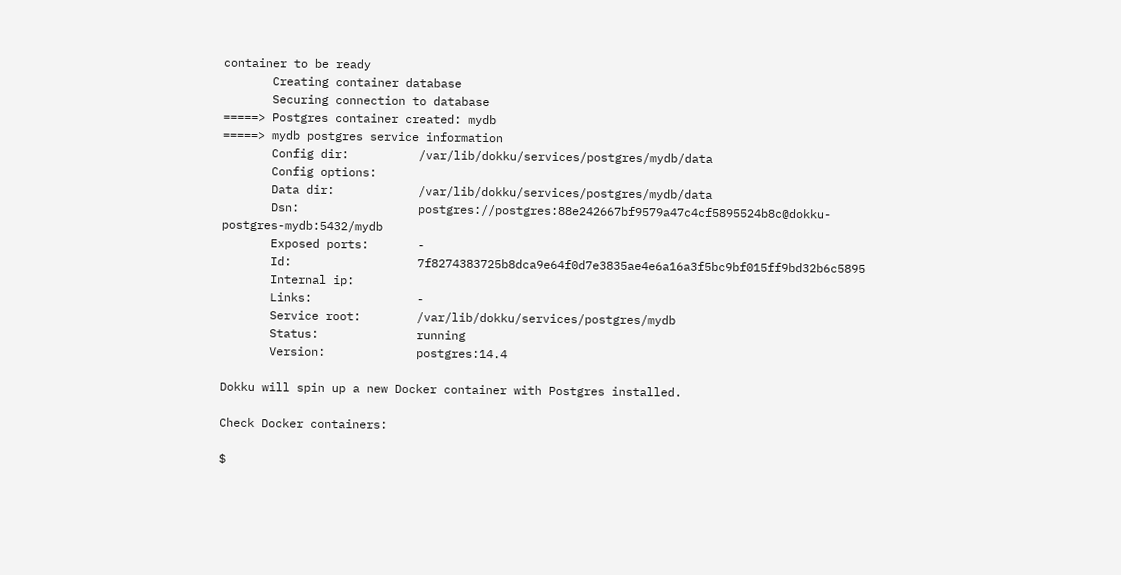container to be ready
       Creating container database
       Securing connection to database
=====> Postgres container created: mydb
=====> mydb postgres service information
       Config dir:          /var/lib/dokku/services/postgres/mydb/data
       Config options:
       Data dir:            /var/lib/dokku/services/postgres/mydb/data
       Dsn:                 postgres://postgres:88e242667bf9579a47c4cf5895524b8c@dokku-postgres-mydb:5432/mydb
       Exposed ports:       -
       Id:                  7f8274383725b8dca9e64f0d7e3835ae4e6a16a3f5bc9bf015ff9bd32b6c5895
       Internal ip:
       Links:               -
       Service root:        /var/lib/dokku/services/postgres/mydb
       Status:              running
       Version:             postgres:14.4

Dokku will spin up a new Docker container with Postgres installed.

Check Docker containers:

$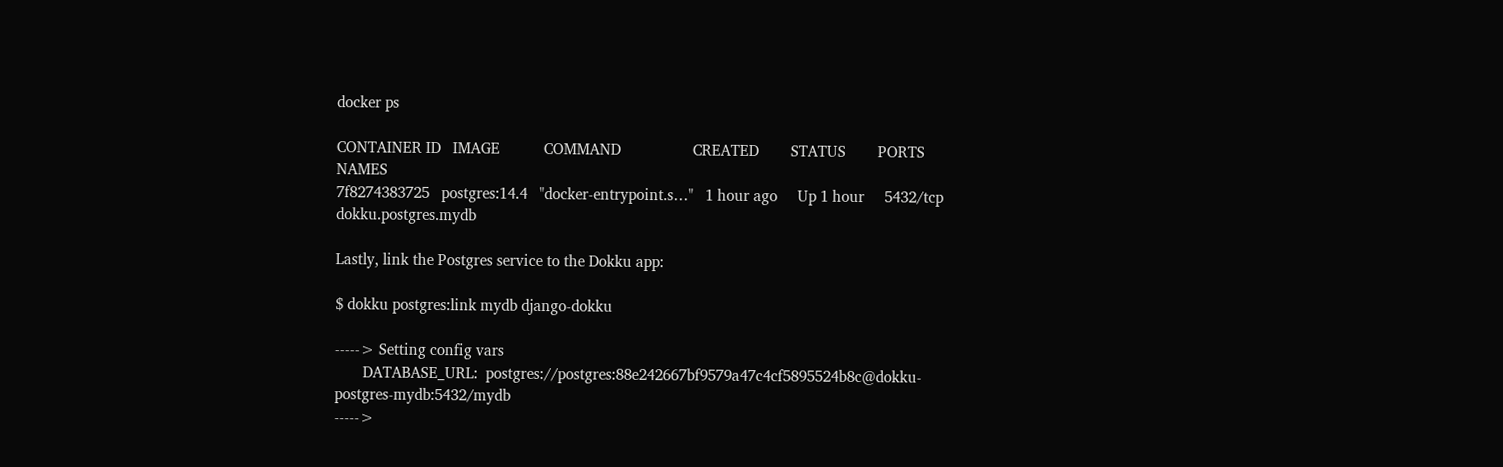docker ps

CONTAINER ID   IMAGE           COMMAND                  CREATED        STATUS        PORTS      NAMES
7f8274383725   postgres:14.4   "docker-entrypoint.s…"   1 hour ago     Up 1 hour     5432/tcp   dokku.postgres.mydb

Lastly, link the Postgres service to the Dokku app:

$ dokku postgres:link mydb django-dokku

-----> Setting config vars
       DATABASE_URL:  postgres://postgres:88e242667bf9579a47c4cf5895524b8c@dokku-postgres-mydb:5432/mydb
----->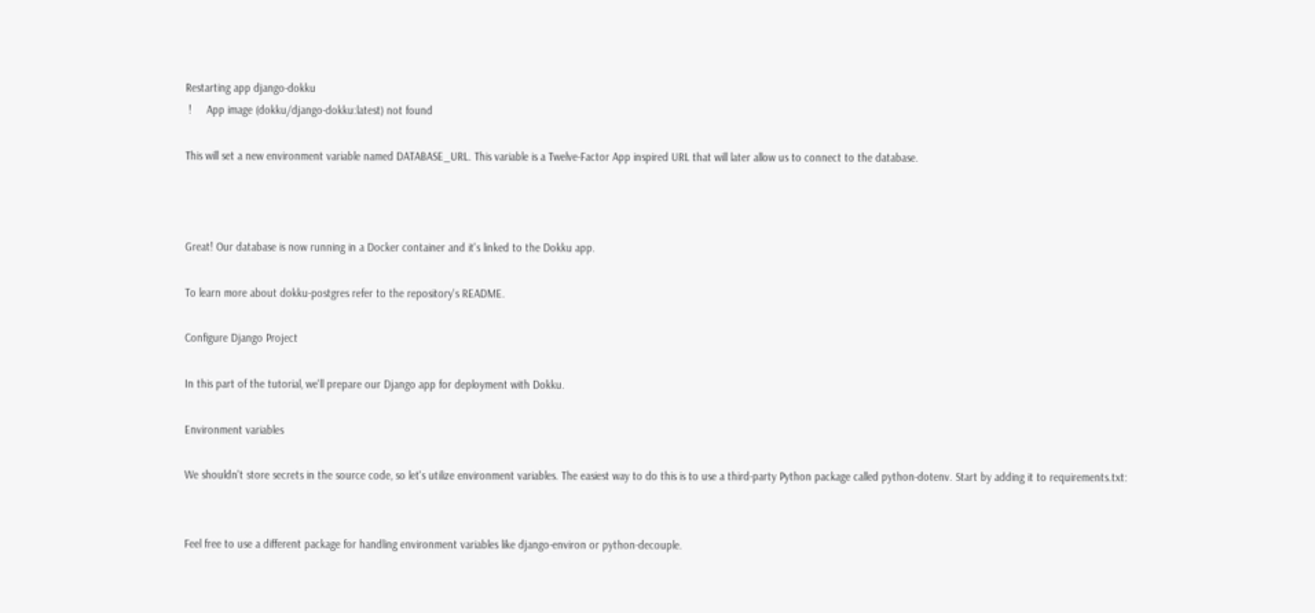Restarting app django-dokku
 !     App image (dokku/django-dokku:latest) not found

This will set a new environment variable named DATABASE_URL. This variable is a Twelve-Factor App inspired URL that will later allow us to connect to the database.



Great! Our database is now running in a Docker container and it's linked to the Dokku app.

To learn more about dokku-postgres refer to the repository's README.

Configure Django Project

In this part of the tutorial, we'll prepare our Django app for deployment with Dokku.

Environment variables

We shouldn't store secrets in the source code, so let's utilize environment variables. The easiest way to do this is to use a third-party Python package called python-dotenv. Start by adding it to requirements.txt:


Feel free to use a different package for handling environment variables like django-environ or python-decouple.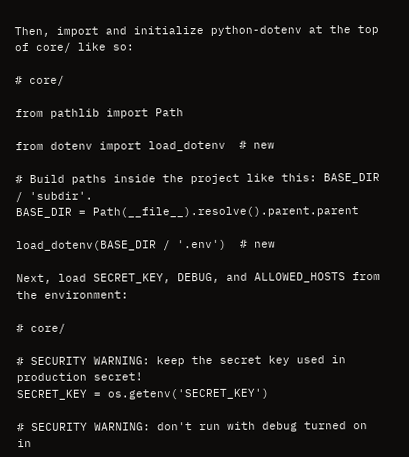Then, import and initialize python-dotenv at the top of core/ like so:

# core/

from pathlib import Path

from dotenv import load_dotenv  # new

# Build paths inside the project like this: BASE_DIR / 'subdir'.
BASE_DIR = Path(__file__).resolve().parent.parent

load_dotenv(BASE_DIR / '.env')  # new

Next, load SECRET_KEY, DEBUG, and ALLOWED_HOSTS from the environment:

# core/

# SECURITY WARNING: keep the secret key used in production secret!
SECRET_KEY = os.getenv('SECRET_KEY')

# SECURITY WARNING: don't run with debug turned on in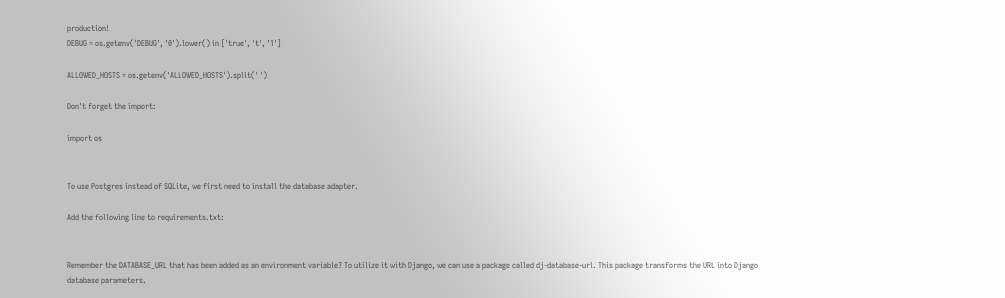production!
DEBUG = os.getenv('DEBUG', '0').lower() in ['true', 't', '1']

ALLOWED_HOSTS = os.getenv('ALLOWED_HOSTS').split(' ')

Don't forget the import:

import os


To use Postgres instead of SQLite, we first need to install the database adapter.

Add the following line to requirements.txt:


Remember the DATABASE_URL that has been added as an environment variable? To utilize it with Django, we can use a package called dj-database-url. This package transforms the URL into Django database parameters.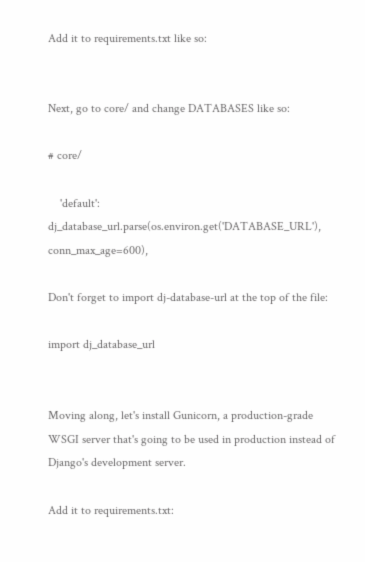Add it to requirements.txt like so:


Next, go to core/ and change DATABASES like so:

# core/

    'default': dj_database_url.parse(os.environ.get('DATABASE_URL'), conn_max_age=600),

Don't forget to import dj-database-url at the top of the file:

import dj_database_url


Moving along, let's install Gunicorn, a production-grade WSGI server that's going to be used in production instead of Django's development server.

Add it to requirements.txt: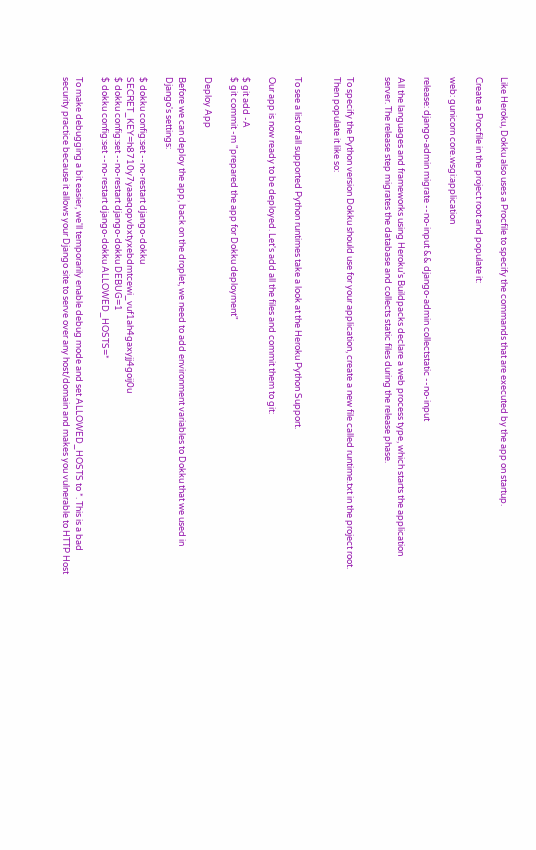Like Heroku, Dokku also uses a Procfile to specify the commands that are executed by the app on startup.

Create a Procfile in the project root and populate it:

web: gunicorn core.wsgi:application

release: django-admin migrate --no-input && django-admin collectstatic --no-input

All the languages and frameworks using Heroku’s Buildpacks declare a web process type, which starts the application server. The release step migrates the database and collects static files during the release phase.


To specify the Python version Dokku should use for your application, create a new file called runtime.txt in the project root. Then populate it like so:


To see a list of all supported Python runtimes take a look at the Heroku Python Support.

Our app is now ready to be deployed. Let's add all the files and commit them to git:

$ git add -A
$ git commit -m "prepared the app for Dokku deployment"

Deploy App

Before we can deploy the app, back on the droplet, we need to add environment variables to Dokku that we used in Django's settings:

$ dokku config:set --no-restart django-dokku SECRET_KEY=h8710y7yaaaqopvbxtyxebdmtcewi_vuf1ah4gaxyjj4goij0u
$ dokku config:set --no-restart django-dokku DEBUG=1
$ dokku config:set --no-restart django-dokku ALLOWED_HOSTS=*

To make debugging a bit easier, we'll temporarily enable debug mode and set ALLOWED_HOSTS to *. This is a bad security practice because it allows your Django site to serve over any host/domain and makes you vulnerable to HTTP Host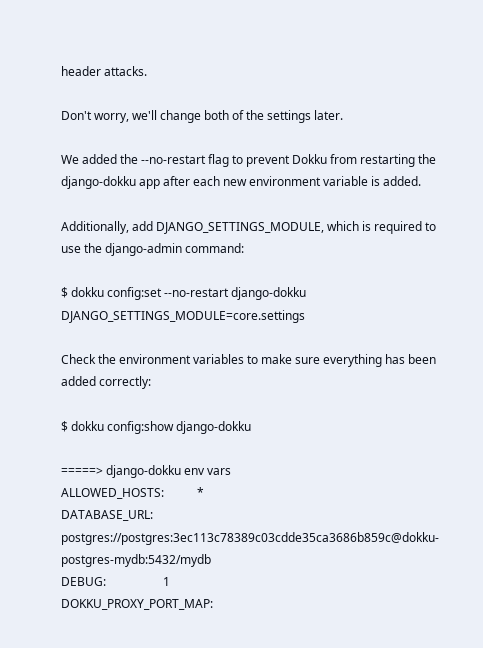header attacks.

Don't worry, we'll change both of the settings later.

We added the --no-restart flag to prevent Dokku from restarting the django-dokku app after each new environment variable is added.

Additionally, add DJANGO_SETTINGS_MODULE, which is required to use the django-admin command:

$ dokku config:set --no-restart django-dokku DJANGO_SETTINGS_MODULE=core.settings

Check the environment variables to make sure everything has been added correctly:

$ dokku config:show django-dokku

=====> django-dokku env vars
ALLOWED_HOSTS:           *
DATABASE_URL:            postgres://postgres:3ec113c78389c03cdde35ca3686b859c@dokku-postgres-mydb:5432/mydb
DEBUG:                   1
DOKKU_PROXY_PORT_MAP: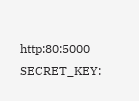http:80:5000
SECRET_KEY: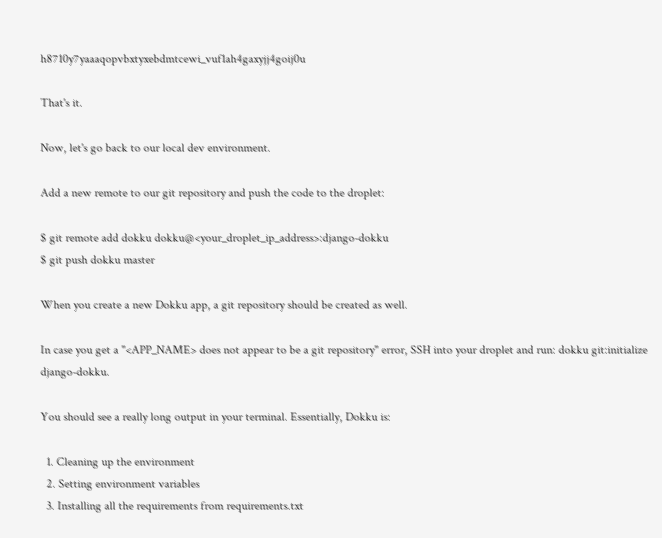h8710y7yaaaqopvbxtyxebdmtcewi_vuf1ah4gaxyjj4goij0u

That's it.

Now, let's go back to our local dev environment.

Add a new remote to our git repository and push the code to the droplet:

$ git remote add dokku dokku@<your_droplet_ip_address>:django-dokku
$ git push dokku master

When you create a new Dokku app, a git repository should be created as well.

In case you get a "<APP_NAME> does not appear to be a git repository" error, SSH into your droplet and run: dokku git:initialize django-dokku.

You should see a really long output in your terminal. Essentially, Dokku is:

  1. Cleaning up the environment
  2. Setting environment variables
  3. Installing all the requirements from requirements.txt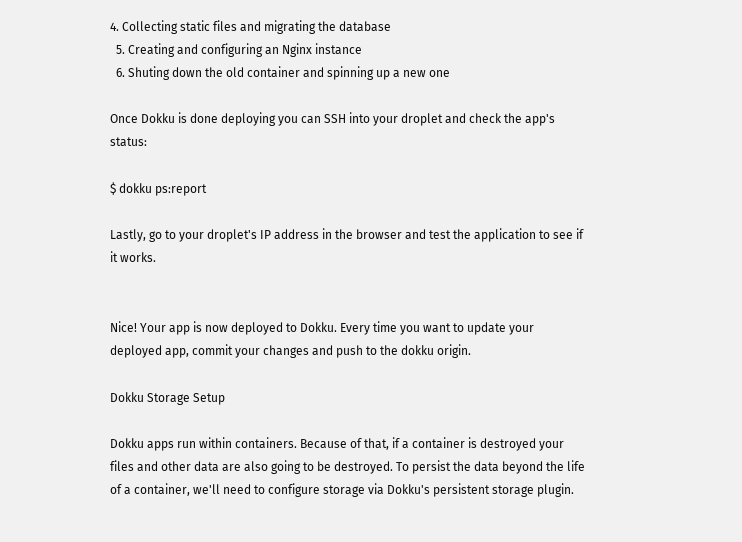4. Collecting static files and migrating the database
  5. Creating and configuring an Nginx instance
  6. Shuting down the old container and spinning up a new one

Once Dokku is done deploying you can SSH into your droplet and check the app's status:

$ dokku ps:report

Lastly, go to your droplet's IP address in the browser and test the application to see if it works.


Nice! Your app is now deployed to Dokku. Every time you want to update your deployed app, commit your changes and push to the dokku origin.

Dokku Storage Setup

Dokku apps run within containers. Because of that, if a container is destroyed your files and other data are also going to be destroyed. To persist the data beyond the life of a container, we'll need to configure storage via Dokku's persistent storage plugin.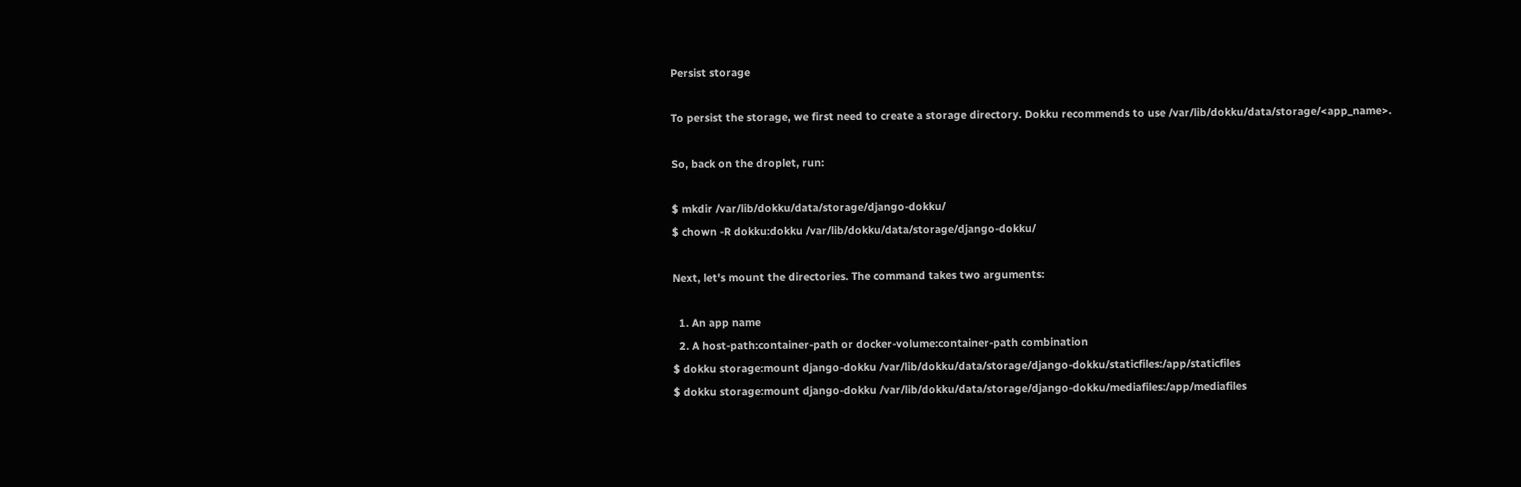Persist storage

To persist the storage, we first need to create a storage directory. Dokku recommends to use /var/lib/dokku/data/storage/<app_name>.

So, back on the droplet, run:

$ mkdir /var/lib/dokku/data/storage/django-dokku/
$ chown -R dokku:dokku /var/lib/dokku/data/storage/django-dokku/

Next, let's mount the directories. The command takes two arguments:

  1. An app name
  2. A host-path:container-path or docker-volume:container-path combination
$ dokku storage:mount django-dokku /var/lib/dokku/data/storage/django-dokku/staticfiles:/app/staticfiles
$ dokku storage:mount django-dokku /var/lib/dokku/data/storage/django-dokku/mediafiles:/app/mediafiles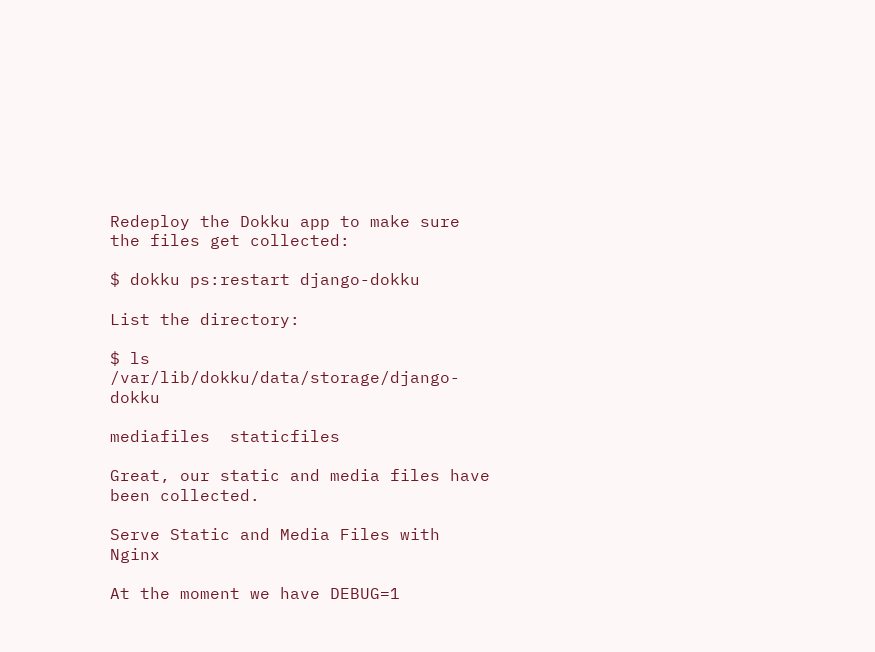Redeploy the Dokku app to make sure the files get collected:

$ dokku ps:restart django-dokku

List the directory:

$ ls /var/lib/dokku/data/storage/django-dokku

mediafiles  staticfiles

Great, our static and media files have been collected.

Serve Static and Media Files with Nginx

At the moment we have DEBUG=1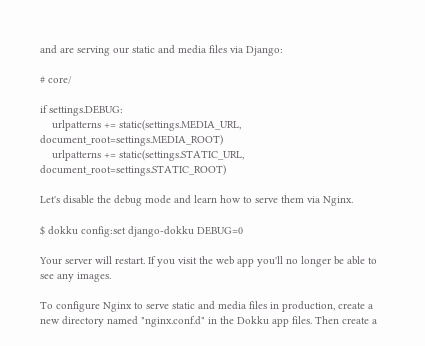and are serving our static and media files via Django:

# core/

if settings.DEBUG:
    urlpatterns += static(settings.MEDIA_URL, document_root=settings.MEDIA_ROOT)
    urlpatterns += static(settings.STATIC_URL, document_root=settings.STATIC_ROOT)

Let's disable the debug mode and learn how to serve them via Nginx.

$ dokku config:set django-dokku DEBUG=0

Your server will restart. If you visit the web app you'll no longer be able to see any images.

To configure Nginx to serve static and media files in production, create a new directory named "nginx.conf.d" in the Dokku app files. Then create a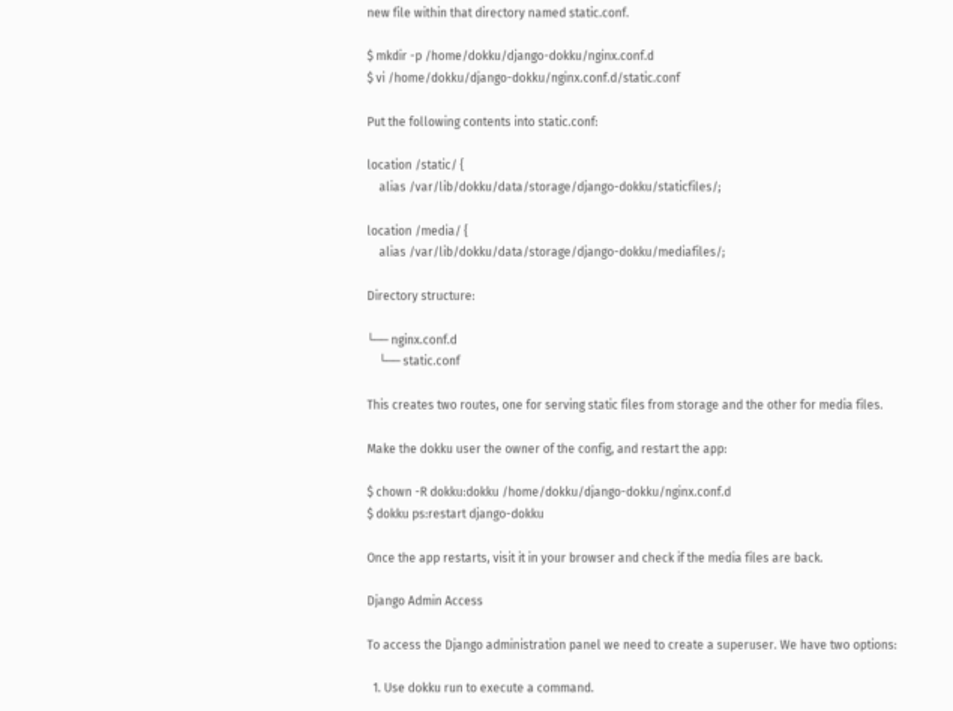new file within that directory named static.conf.

$ mkdir -p /home/dokku/django-dokku/nginx.conf.d
$ vi /home/dokku/django-dokku/nginx.conf.d/static.conf

Put the following contents into static.conf:

location /static/ {
    alias /var/lib/dokku/data/storage/django-dokku/staticfiles/;

location /media/ {
    alias /var/lib/dokku/data/storage/django-dokku/mediafiles/;

Directory structure:

└── nginx.conf.d
    └── static.conf

This creates two routes, one for serving static files from storage and the other for media files.

Make the dokku user the owner of the config, and restart the app:

$ chown -R dokku:dokku /home/dokku/django-dokku/nginx.conf.d
$ dokku ps:restart django-dokku

Once the app restarts, visit it in your browser and check if the media files are back.

Django Admin Access

To access the Django administration panel we need to create a superuser. We have two options:

  1. Use dokku run to execute a command.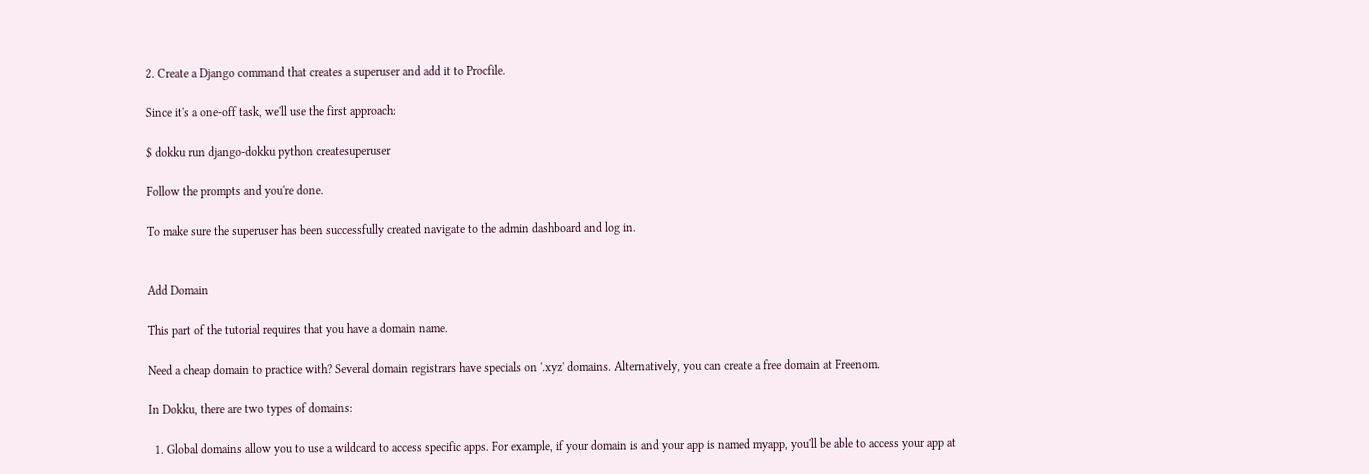2. Create a Django command that creates a superuser and add it to Procfile.

Since it's a one-off task, we'll use the first approach:

$ dokku run django-dokku python createsuperuser

Follow the prompts and you're done.

To make sure the superuser has been successfully created navigate to the admin dashboard and log in.


Add Domain

This part of the tutorial requires that you have a domain name.

Need a cheap domain to practice with? Several domain registrars have specials on '.xyz' domains. Alternatively, you can create a free domain at Freenom.

In Dokku, there are two types of domains:

  1. Global domains allow you to use a wildcard to access specific apps. For example, if your domain is and your app is named myapp, you'll be able to access your app at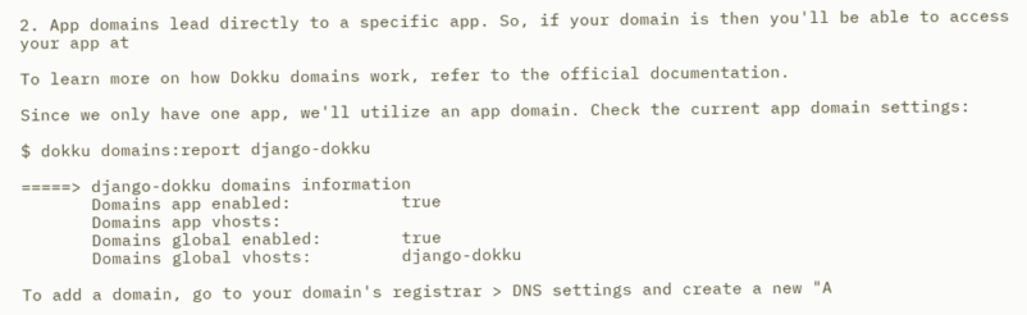2. App domains lead directly to a specific app. So, if your domain is then you'll be able to access your app at

To learn more on how Dokku domains work, refer to the official documentation.

Since we only have one app, we'll utilize an app domain. Check the current app domain settings:

$ dokku domains:report django-dokku

=====> django-dokku domains information
       Domains app enabled:           true
       Domains app vhosts:
       Domains global enabled:        true
       Domains global vhosts:         django-dokku

To add a domain, go to your domain's registrar > DNS settings and create a new "A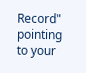Record" pointing to your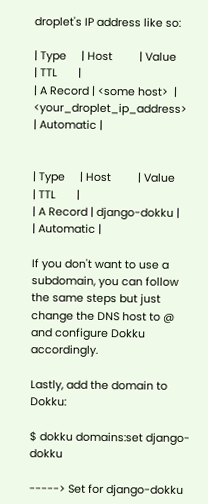droplet's IP address like so:

| Type     | Host         | Value                      | TTL       |
| A Record | <some host>  | <your_droplet_ip_address>  | Automatic |


| Type     | Host         | Value                      | TTL       |
| A Record | django-dokku |                | Automatic |

If you don't want to use a subdomain, you can follow the same steps but just change the DNS host to @ and configure Dokku accordingly.

Lastly, add the domain to Dokku:

$ dokku domains:set django-dokku

-----> Set for django-dokku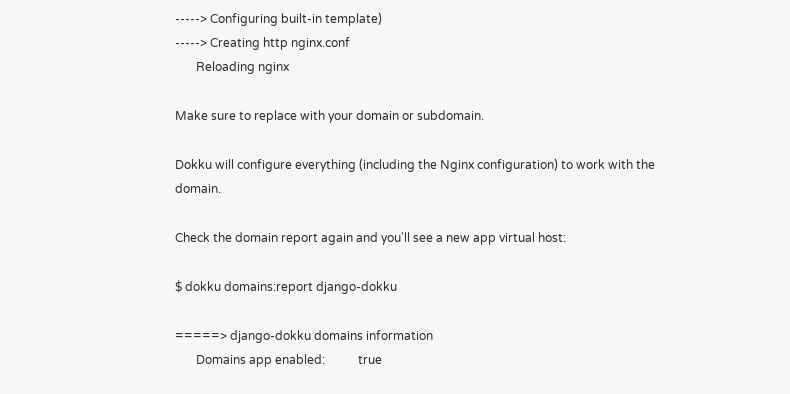-----> Configuring built-in template)
-----> Creating http nginx.conf
       Reloading nginx

Make sure to replace with your domain or subdomain.

Dokku will configure everything (including the Nginx configuration) to work with the domain.

Check the domain report again and you'll see a new app virtual host:

$ dokku domains:report django-dokku

=====> django-dokku domains information
       Domains app enabled:           true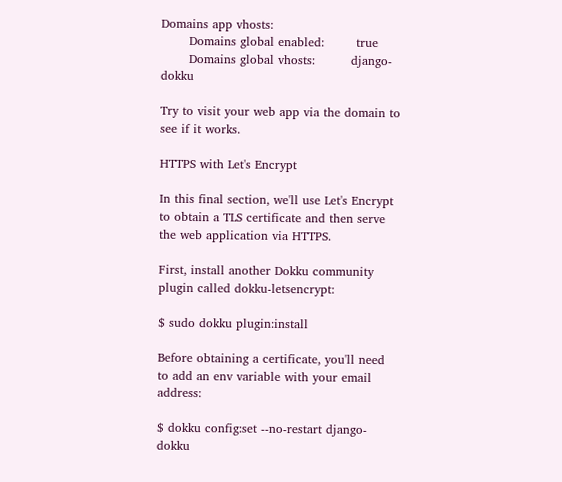Domains app vhosts:
       Domains global enabled:        true
       Domains global vhosts:         django-dokku

Try to visit your web app via the domain to see if it works.

HTTPS with Let's Encrypt

In this final section, we'll use Let's Encrypt to obtain a TLS certificate and then serve the web application via HTTPS.

First, install another Dokku community plugin called dokku-letsencrypt:

$ sudo dokku plugin:install

Before obtaining a certificate, you'll need to add an env variable with your email address:

$ dokku config:set --no-restart django-dokku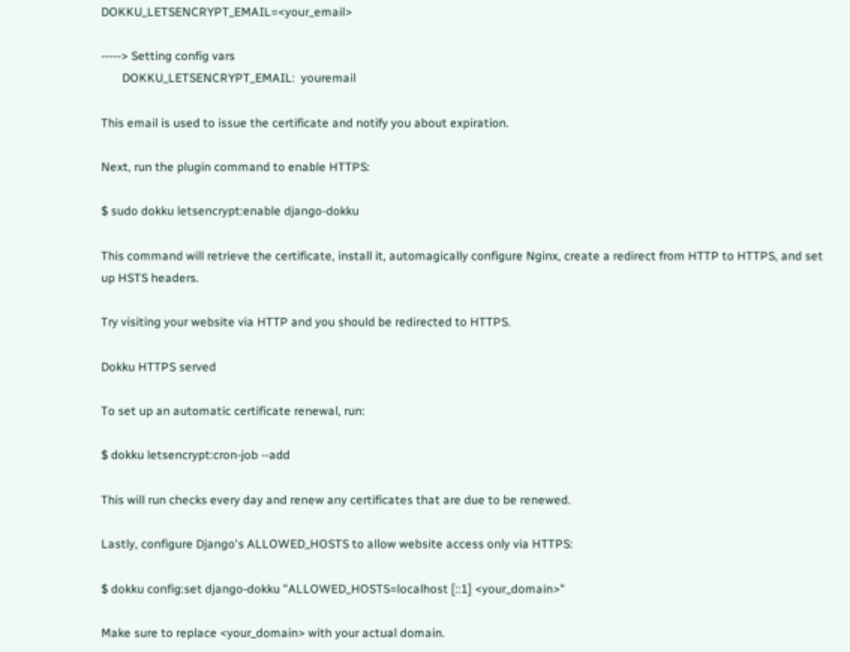DOKKU_LETSENCRYPT_EMAIL=<your_email>

-----> Setting config vars
       DOKKU_LETSENCRYPT_EMAIL:  youremail

This email is used to issue the certificate and notify you about expiration.

Next, run the plugin command to enable HTTPS:

$ sudo dokku letsencrypt:enable django-dokku

This command will retrieve the certificate, install it, automagically configure Nginx, create a redirect from HTTP to HTTPS, and set up HSTS headers.

Try visiting your website via HTTP and you should be redirected to HTTPS.

Dokku HTTPS served

To set up an automatic certificate renewal, run:

$ dokku letsencrypt:cron-job --add

This will run checks every day and renew any certificates that are due to be renewed.

Lastly, configure Django's ALLOWED_HOSTS to allow website access only via HTTPS:

$ dokku config:set django-dokku "ALLOWED_HOSTS=localhost [::1] <your_domain>"

Make sure to replace <your_domain> with your actual domain.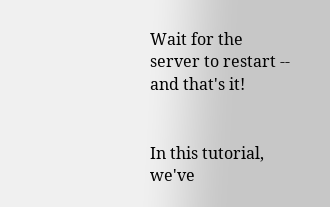Wait for the server to restart -- and that's it!


In this tutorial, we've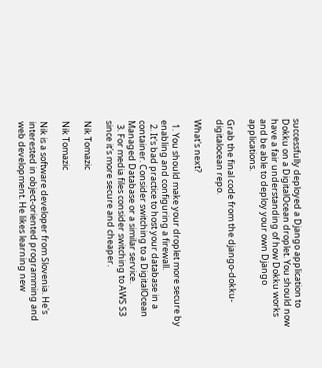successfully deployed a Django application to Dokku on a DigitalOcean droplet. You should now have a fair understanding of how Dokku works and be able to deploy your own Django applications.

Grab the final code from the django-dokku-digitalocean repo.

What's next?

  1. You should make your droplet more secure by enabling and configuring a firewall.
  2. It's bad practice to host your database in a container. Consider switching to a DigitalOcean Managed Database or a similar service.
  3. For media files consider switching to AWS S3 since it's more secure and cheaper.

Nik Tomazic

Nik Tomazic

Nik is a software developer from Slovenia. He's interested in object-oriented programming and web development. He likes learning new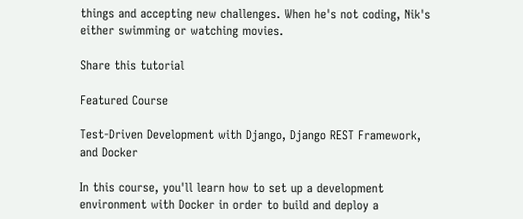things and accepting new challenges. When he's not coding, Nik's either swimming or watching movies.

Share this tutorial

Featured Course

Test-Driven Development with Django, Django REST Framework, and Docker

In this course, you'll learn how to set up a development environment with Docker in order to build and deploy a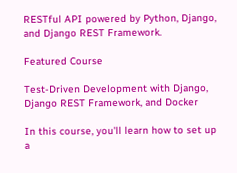RESTful API powered by Python, Django, and Django REST Framework.

Featured Course

Test-Driven Development with Django, Django REST Framework, and Docker

In this course, you'll learn how to set up a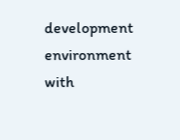development environment with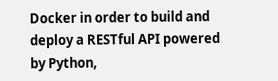Docker in order to build and deploy a RESTful API powered by Python,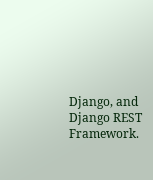Django, and Django REST Framework.